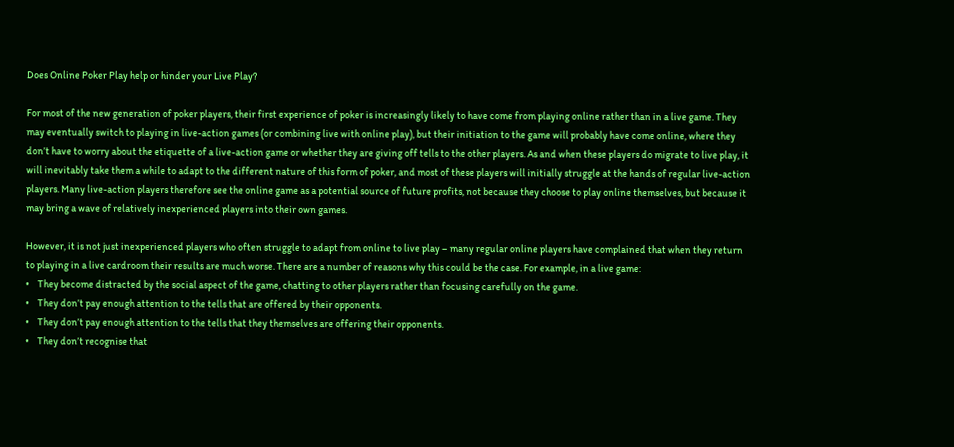Does Online Poker Play help or hinder your Live Play?

For most of the new generation of poker players, their first experience of poker is increasingly likely to have come from playing online rather than in a live game. They may eventually switch to playing in live-action games (or combining live with online play), but their initiation to the game will probably have come online, where they don’t have to worry about the etiquette of a live-action game or whether they are giving off tells to the other players. As and when these players do migrate to live play, it will inevitably take them a while to adapt to the different nature of this form of poker, and most of these players will initially struggle at the hands of regular live-action players. Many live-action players therefore see the online game as a potential source of future profits, not because they choose to play online themselves, but because it may bring a wave of relatively inexperienced players into their own games.

However, it is not just inexperienced players who often struggle to adapt from online to live play – many regular online players have complained that when they return to playing in a live cardroom their results are much worse. There are a number of reasons why this could be the case. For example, in a live game:
•    They become distracted by the social aspect of the game, chatting to other players rather than focusing carefully on the game.
•    They don’t pay enough attention to the tells that are offered by their opponents.
•    They don’t pay enough attention to the tells that they themselves are offering their opponents.
•    They don’t recognise that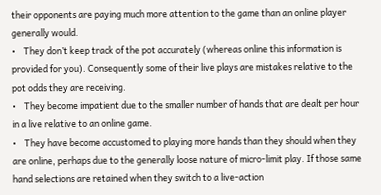their opponents are paying much more attention to the game than an online player generally would.
•    They don’t keep track of the pot accurately (whereas online this information is provided for you). Consequently some of their live plays are mistakes relative to the pot odds they are receiving.
•    They become impatient due to the smaller number of hands that are dealt per hour in a live relative to an online game.
•    They have become accustomed to playing more hands than they should when they are online, perhaps due to the generally loose nature of micro-limit play. If those same hand selections are retained when they switch to a live-action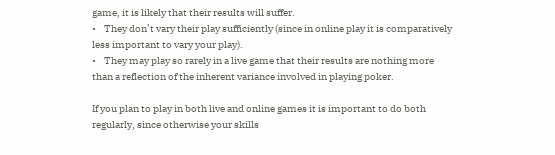game, it is likely that their results will suffer.
•    They don’t vary their play sufficiently (since in online play it is comparatively less important to vary your play).
•    They may play so rarely in a live game that their results are nothing more than a reflection of the inherent variance involved in playing poker.

If you plan to play in both live and online games it is important to do both regularly, since otherwise your skills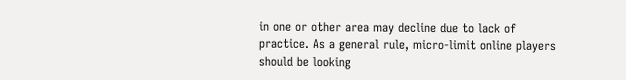in one or other area may decline due to lack of practice. As a general rule, micro-limit online players should be looking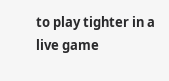to play tighter in a live game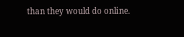than they would do online.